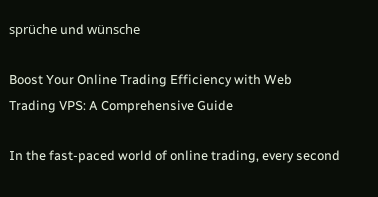sprüche und wünsche

Boost Your Online Trading Efficiency with Web Trading VPS: A Comprehensive Guide

In the fast-paced world of online trading, every second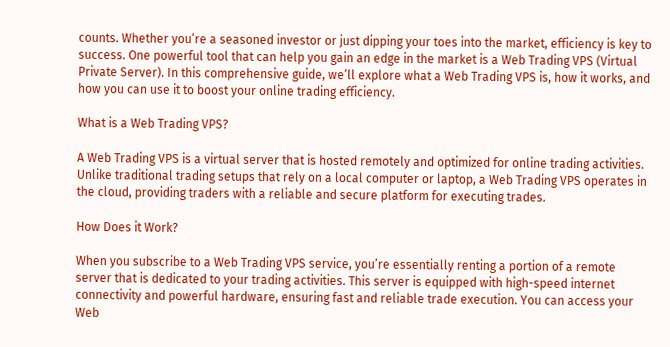counts. Whether you’re a seasoned investor or just dipping your toes into the market, efficiency is key to success. One powerful tool that can help you gain an edge in the market is a Web Trading VPS (Virtual Private Server). In this comprehensive guide, we’ll explore what a Web Trading VPS is, how it works, and how you can use it to boost your online trading efficiency.

What is a Web Trading VPS?

A Web Trading VPS is a virtual server that is hosted remotely and optimized for online trading activities. Unlike traditional trading setups that rely on a local computer or laptop, a Web Trading VPS operates in the cloud, providing traders with a reliable and secure platform for executing trades.

How Does it Work?

When you subscribe to a Web Trading VPS service, you’re essentially renting a portion of a remote server that is dedicated to your trading activities. This server is equipped with high-speed internet connectivity and powerful hardware, ensuring fast and reliable trade execution. You can access your Web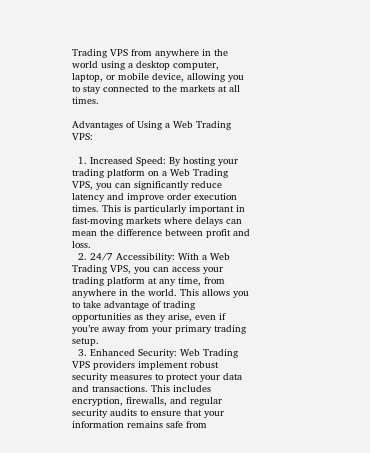Trading VPS from anywhere in the world using a desktop computer, laptop, or mobile device, allowing you to stay connected to the markets at all times.

Advantages of Using a Web Trading VPS:

  1. Increased Speed: By hosting your trading platform on a Web Trading VPS, you can significantly reduce latency and improve order execution times. This is particularly important in fast-moving markets where delays can mean the difference between profit and loss.
  2. 24/7 Accessibility: With a Web Trading VPS, you can access your trading platform at any time, from anywhere in the world. This allows you to take advantage of trading opportunities as they arise, even if you’re away from your primary trading setup.
  3. Enhanced Security: Web Trading VPS providers implement robust security measures to protect your data and transactions. This includes encryption, firewalls, and regular security audits to ensure that your information remains safe from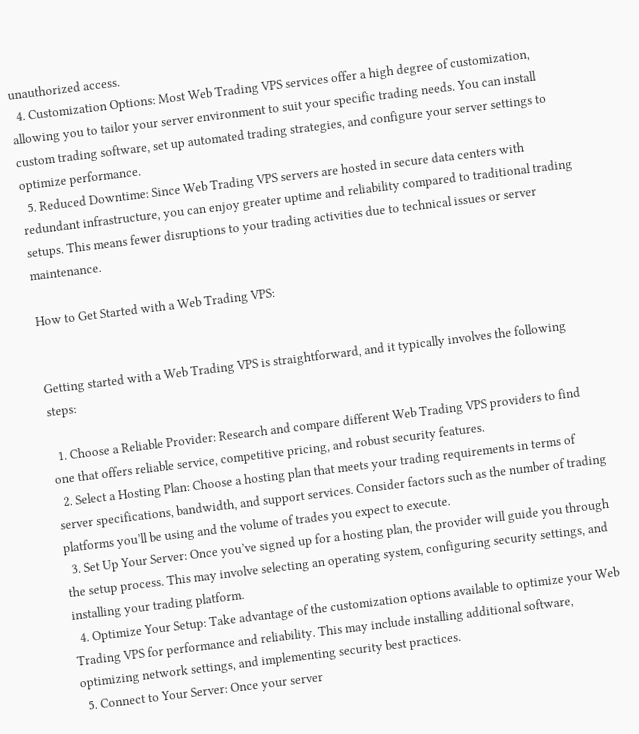unauthorized access.
  4. Customization Options: Most Web Trading VPS services offer a high degree of customization, allowing you to tailor your server environment to suit your specific trading needs. You can install custom trading software, set up automated trading strategies, and configure your server settings to optimize performance.
  5. Reduced Downtime: Since Web Trading VPS servers are hosted in secure data centers with redundant infrastructure, you can enjoy greater uptime and reliability compared to traditional trading setups. This means fewer disruptions to your trading activities due to technical issues or server maintenance.

How to Get Started with a Web Trading VPS:


Getting started with a Web Trading VPS is straightforward, and it typically involves the following steps:

  1. Choose a Reliable Provider: Research and compare different Web Trading VPS providers to find one that offers reliable service, competitive pricing, and robust security features.
  2. Select a Hosting Plan: Choose a hosting plan that meets your trading requirements in terms of server specifications, bandwidth, and support services. Consider factors such as the number of trading platforms you’ll be using and the volume of trades you expect to execute.
  3. Set Up Your Server: Once you’ve signed up for a hosting plan, the provider will guide you through the setup process. This may involve selecting an operating system, configuring security settings, and installing your trading platform.
  4. Optimize Your Setup: Take advantage of the customization options available to optimize your Web Trading VPS for performance and reliability. This may include installing additional software, optimizing network settings, and implementing security best practices.
  5. Connect to Your Server: Once your server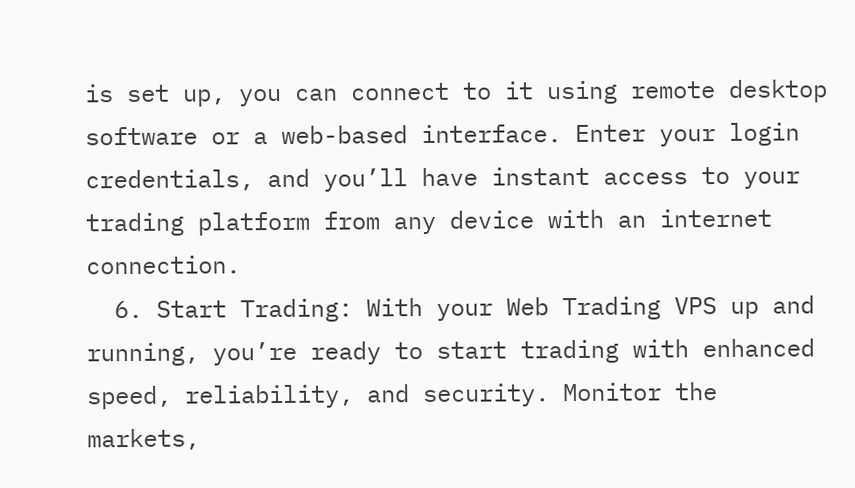is set up, you can connect to it using remote desktop software or a web-based interface. Enter your login credentials, and you’ll have instant access to your trading platform from any device with an internet connection.
  6. Start Trading: With your Web Trading VPS up and running, you’re ready to start trading with enhanced speed, reliability, and security. Monitor the markets,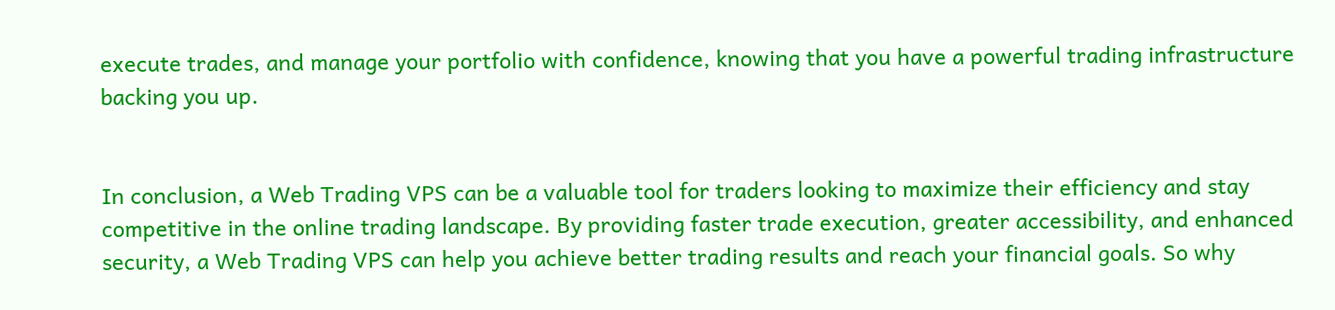execute trades, and manage your portfolio with confidence, knowing that you have a powerful trading infrastructure backing you up.


In conclusion, a Web Trading VPS can be a valuable tool for traders looking to maximize their efficiency and stay competitive in the online trading landscape. By providing faster trade execution, greater accessibility, and enhanced security, a Web Trading VPS can help you achieve better trading results and reach your financial goals. So why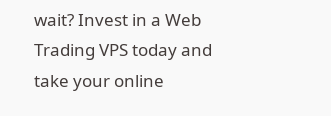wait? Invest in a Web Trading VPS today and take your online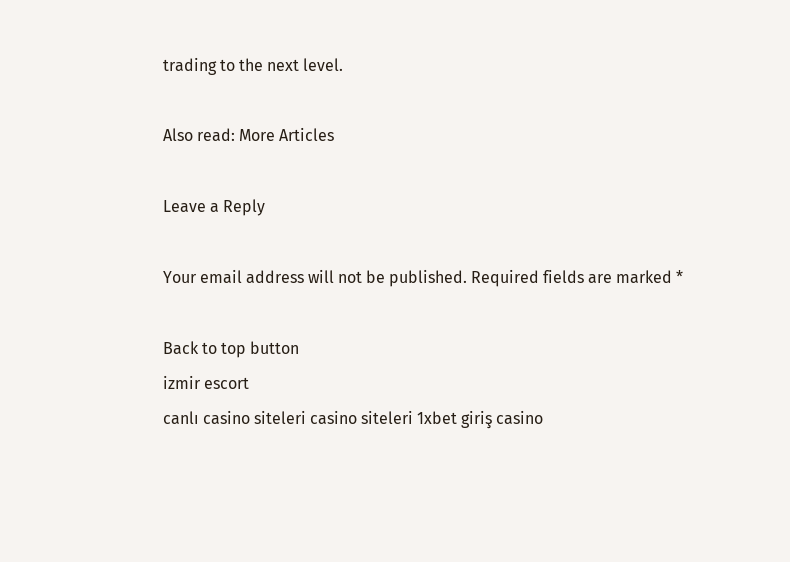trading to the next level.

Also read: More Articles

Leave a Reply

Your email address will not be published. Required fields are marked *

Back to top button
izmir escort
canlı casino siteleri casino siteleri 1xbet giriş casino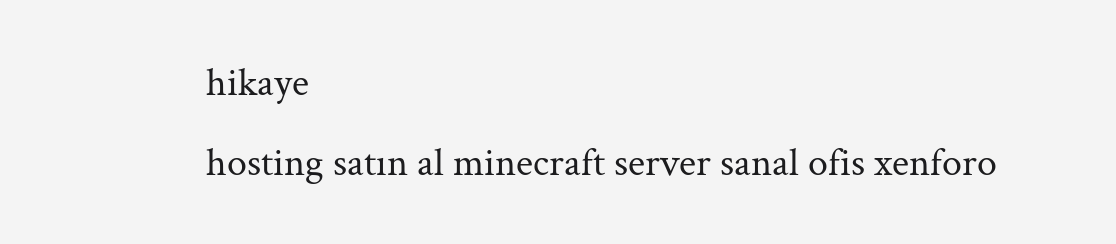hikaye
hosting satın al minecraft server sanal ofis xenforo